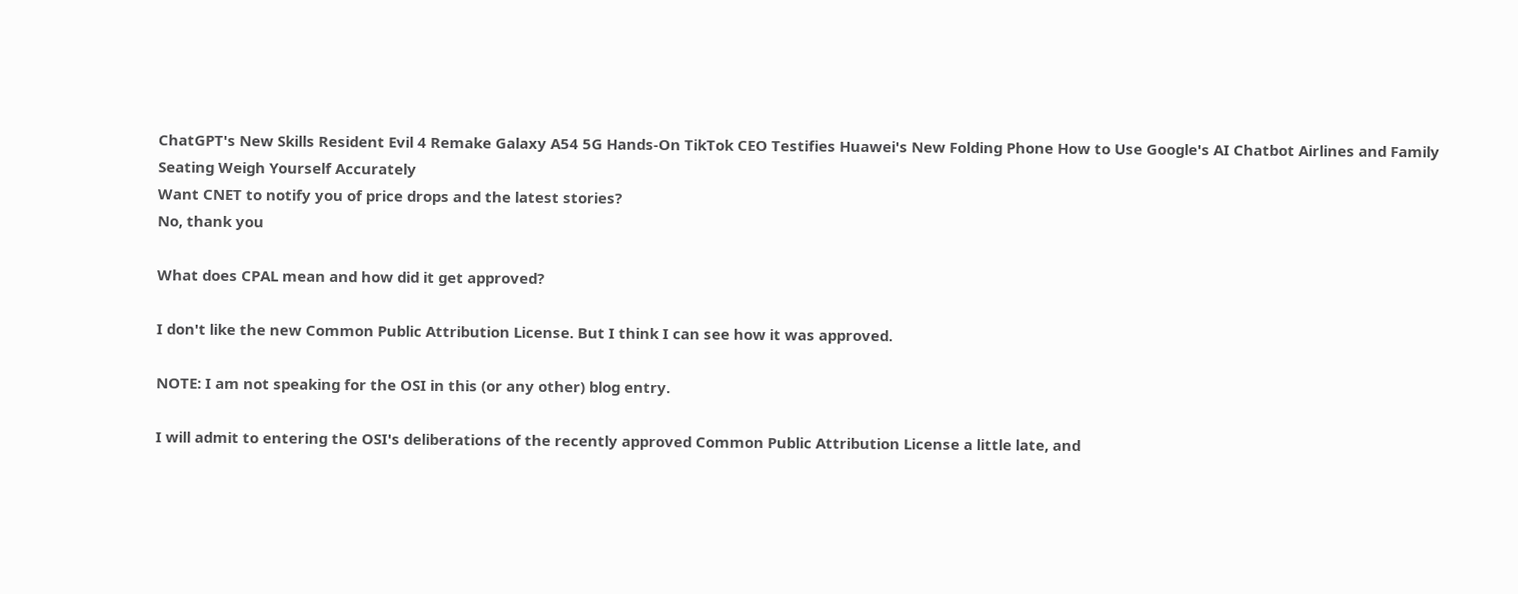ChatGPT's New Skills Resident Evil 4 Remake Galaxy A54 5G Hands-On TikTok CEO Testifies Huawei's New Folding Phone How to Use Google's AI Chatbot Airlines and Family Seating Weigh Yourself Accurately
Want CNET to notify you of price drops and the latest stories?
No, thank you

What does CPAL mean and how did it get approved?

I don't like the new Common Public Attribution License. But I think I can see how it was approved.

NOTE: I am not speaking for the OSI in this (or any other) blog entry.

I will admit to entering the OSI's deliberations of the recently approved Common Public Attribution License a little late, and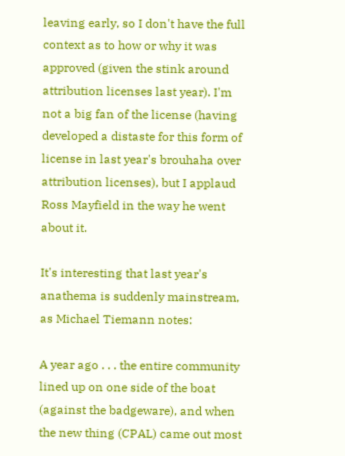leaving early, so I don't have the full context as to how or why it was approved (given the stink around attribution licenses last year). I'm not a big fan of the license (having developed a distaste for this form of license in last year's brouhaha over attribution licenses), but I applaud Ross Mayfield in the way he went about it.

It's interesting that last year's anathema is suddenly mainstream, as Michael Tiemann notes:

A year ago . . . the entire community lined up on one side of the boat (against the badgeware), and when the new thing (CPAL) came out most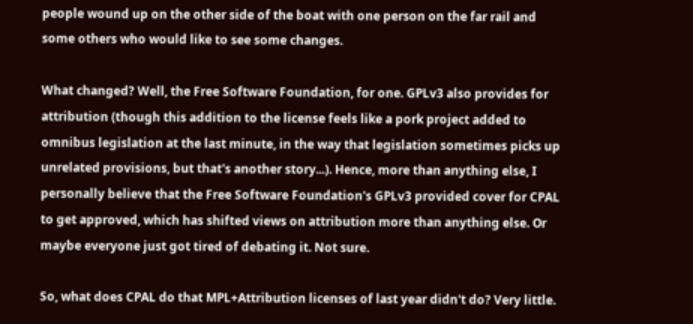people wound up on the other side of the boat with one person on the far rail and some others who would like to see some changes.

What changed? Well, the Free Software Foundation, for one. GPLv3 also provides for attribution (though this addition to the license feels like a pork project added to omnibus legislation at the last minute, in the way that legislation sometimes picks up unrelated provisions, but that's another story...). Hence, more than anything else, I personally believe that the Free Software Foundation's GPLv3 provided cover for CPAL to get approved, which has shifted views on attribution more than anything else. Or maybe everyone just got tired of debating it. Not sure.

So, what does CPAL do that MPL+Attribution licenses of last year didn't do? Very little.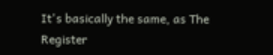It's basically the same, as The Register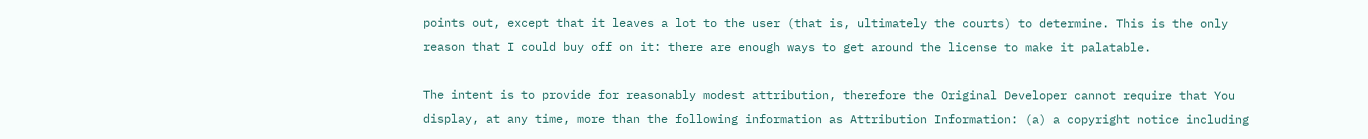points out, except that it leaves a lot to the user (that is, ultimately the courts) to determine. This is the only reason that I could buy off on it: there are enough ways to get around the license to make it palatable.

The intent is to provide for reasonably modest attribution, therefore the Original Developer cannot require that You display, at any time, more than the following information as Attribution Information: (a) a copyright notice including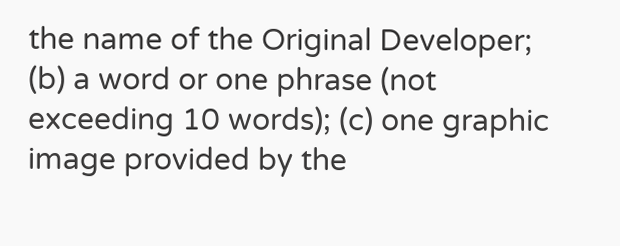the name of the Original Developer; (b) a word or one phrase (not exceeding 10 words); (c) one graphic image provided by the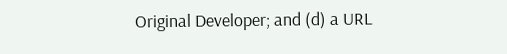Original Developer; and (d) a URL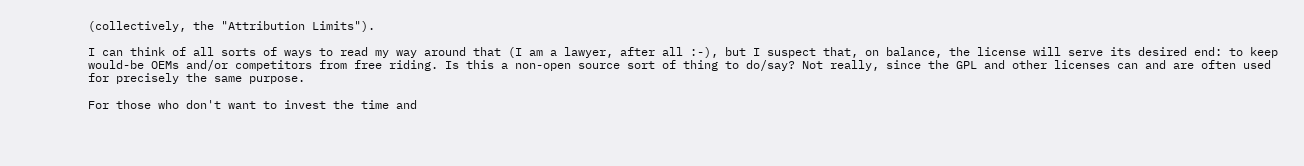(collectively, the "Attribution Limits").

I can think of all sorts of ways to read my way around that (I am a lawyer, after all :-), but I suspect that, on balance, the license will serve its desired end: to keep would-be OEMs and/or competitors from free riding. Is this a non-open source sort of thing to do/say? Not really, since the GPL and other licenses can and are often used for precisely the same purpose.

For those who don't want to invest the time and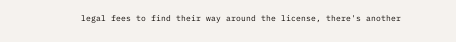legal fees to find their way around the license, there's another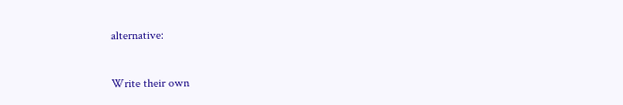alternative:

Write their own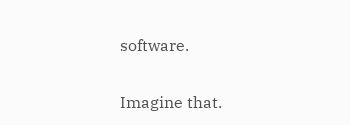software.

Imagine that.